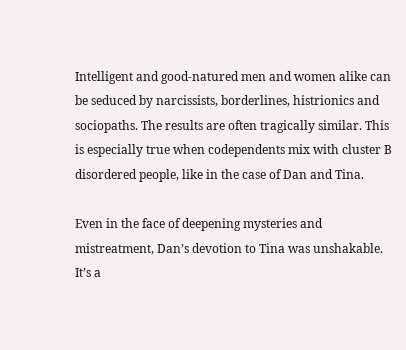Intelligent and good-natured men and women alike can be seduced by narcissists, borderlines, histrionics and sociopaths. The results are often tragically similar. This is especially true when codependents mix with cluster B disordered people, like in the case of Dan and Tina.

Even in the face of deepening mysteries and mistreatment, Dan’s devotion to Tina was unshakable. It’s a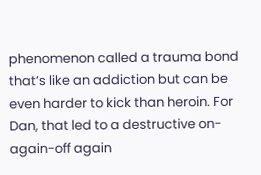phenomenon called a trauma bond that’s like an addiction but can be even harder to kick than heroin. For Dan, that led to a destructive on-again-off again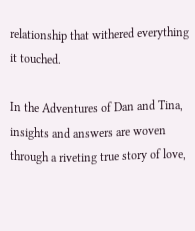relationship that withered everything it touched.

In the Adventures of Dan and Tina, insights and answers are woven through a riveting true story of love,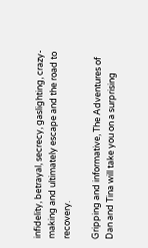infidelity, betrayal, secrecy, gaslighting, crazy-making and ultimately escape and the road to recovery.

Gripping and informative, The Adventures of Dan and Tina will take you on a surprising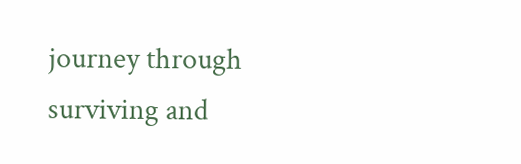journey through surviving and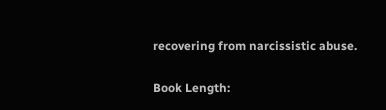recovering from narcissistic abuse.

Book Length: